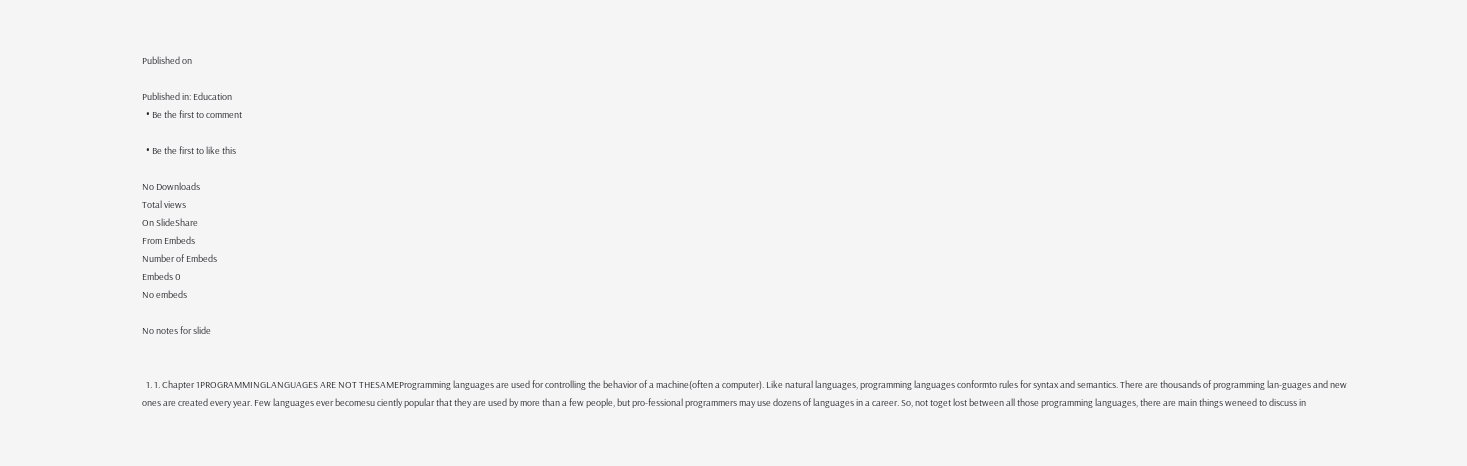Published on

Published in: Education
  • Be the first to comment

  • Be the first to like this

No Downloads
Total views
On SlideShare
From Embeds
Number of Embeds
Embeds 0
No embeds

No notes for slide


  1. 1. Chapter 1PROGRAMMINGLANGUAGES ARE NOT THESAMEProgramming languages are used for controlling the behavior of a machine(often a computer). Like natural languages, programming languages conformto rules for syntax and semantics. There are thousands of programming lan-guages and new ones are created every year. Few languages ever becomesu ciently popular that they are used by more than a few people, but pro-fessional programmers may use dozens of languages in a career. So, not toget lost between all those programming languages, there are main things weneed to discuss in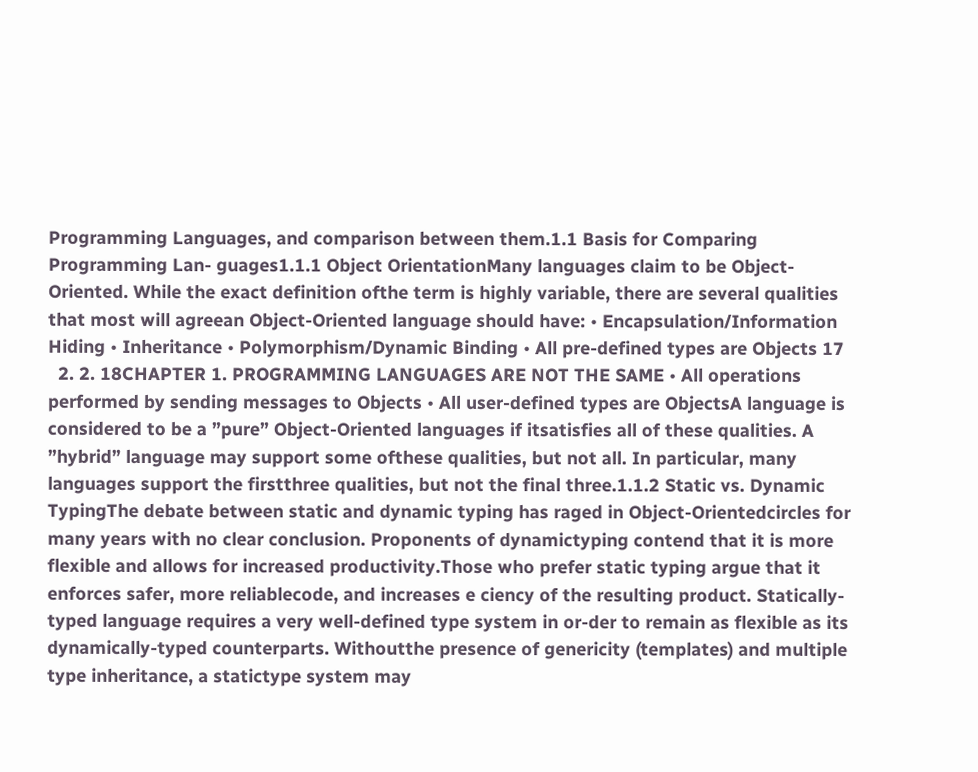Programming Languages, and comparison between them.1.1 Basis for Comparing Programming Lan- guages1.1.1 Object OrientationMany languages claim to be Object-Oriented. While the exact definition ofthe term is highly variable, there are several qualities that most will agreean Object-Oriented language should have: • Encapsulation/Information Hiding • Inheritance • Polymorphism/Dynamic Binding • All pre-defined types are Objects 17
  2. 2. 18CHAPTER 1. PROGRAMMING LANGUAGES ARE NOT THE SAME • All operations performed by sending messages to Objects • All user-defined types are ObjectsA language is considered to be a ”pure” Object-Oriented languages if itsatisfies all of these qualities. A ”hybrid” language may support some ofthese qualities, but not all. In particular, many languages support the firstthree qualities, but not the final three.1.1.2 Static vs. Dynamic TypingThe debate between static and dynamic typing has raged in Object-Orientedcircles for many years with no clear conclusion. Proponents of dynamictyping contend that it is more flexible and allows for increased productivity.Those who prefer static typing argue that it enforces safer, more reliablecode, and increases e ciency of the resulting product. Statically-typed language requires a very well-defined type system in or-der to remain as flexible as its dynamically-typed counterparts. Withoutthe presence of genericity (templates) and multiple type inheritance, a statictype system may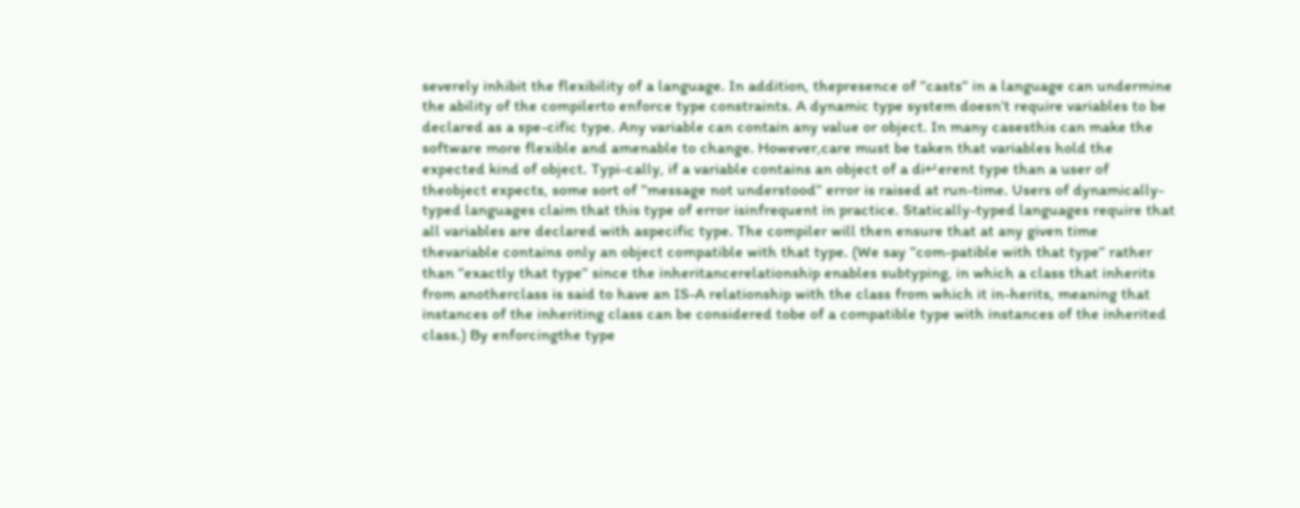severely inhibit the flexibility of a language. In addition, thepresence of ”casts” in a language can undermine the ability of the compilerto enforce type constraints. A dynamic type system doesn’t require variables to be declared as a spe-cific type. Any variable can contain any value or object. In many casesthis can make the software more flexible and amenable to change. However,care must be taken that variables hold the expected kind of object. Typi-cally, if a variable contains an object of a di↵erent type than a user of theobject expects, some sort of ”message not understood” error is raised at run-time. Users of dynamically-typed languages claim that this type of error isinfrequent in practice. Statically-typed languages require that all variables are declared with aspecific type. The compiler will then ensure that at any given time thevariable contains only an object compatible with that type. (We say ”com-patible with that type” rather than ”exactly that type” since the inheritancerelationship enables subtyping, in which a class that inherits from anotherclass is said to have an IS-A relationship with the class from which it in-herits, meaning that instances of the inheriting class can be considered tobe of a compatible type with instances of the inherited class.) By enforcingthe type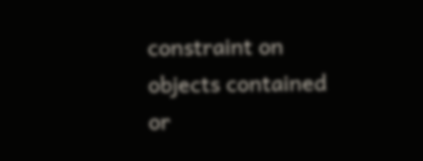constraint on objects contained or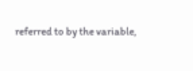referred to by the variable,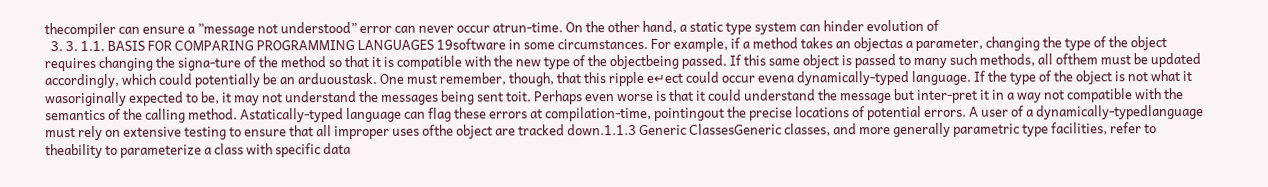thecompiler can ensure a ”message not understood” error can never occur atrun-time. On the other hand, a static type system can hinder evolution of
  3. 3. 1.1. BASIS FOR COMPARING PROGRAMMING LANGUAGES 19software in some circumstances. For example, if a method takes an objectas a parameter, changing the type of the object requires changing the signa-ture of the method so that it is compatible with the new type of the objectbeing passed. If this same object is passed to many such methods, all ofthem must be updated accordingly, which could potentially be an arduoustask. One must remember, though, that this ripple e↵ect could occur evena dynamically-typed language. If the type of the object is not what it wasoriginally expected to be, it may not understand the messages being sent toit. Perhaps even worse is that it could understand the message but inter-pret it in a way not compatible with the semantics of the calling method. Astatically-typed language can flag these errors at compilation-time, pointingout the precise locations of potential errors. A user of a dynamically-typedlanguage must rely on extensive testing to ensure that all improper uses ofthe object are tracked down.1.1.3 Generic ClassesGeneric classes, and more generally parametric type facilities, refer to theability to parameterize a class with specific data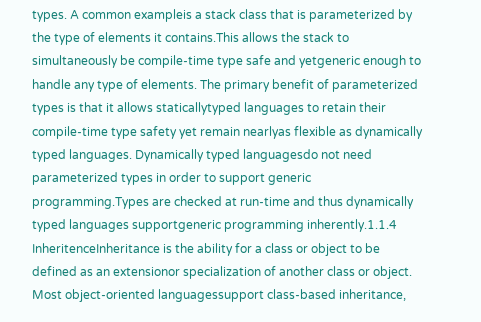types. A common exampleis a stack class that is parameterized by the type of elements it contains.This allows the stack to simultaneously be compile-time type safe and yetgeneric enough to handle any type of elements. The primary benefit of parameterized types is that it allows staticallytyped languages to retain their compile-time type safety yet remain nearlyas flexible as dynamically typed languages. Dynamically typed languagesdo not need parameterized types in order to support generic programming.Types are checked at run-time and thus dynamically typed languages supportgeneric programming inherently.1.1.4 InheritenceInheritance is the ability for a class or object to be defined as an extensionor specialization of another class or object. Most object-oriented languagessupport class-based inheritance,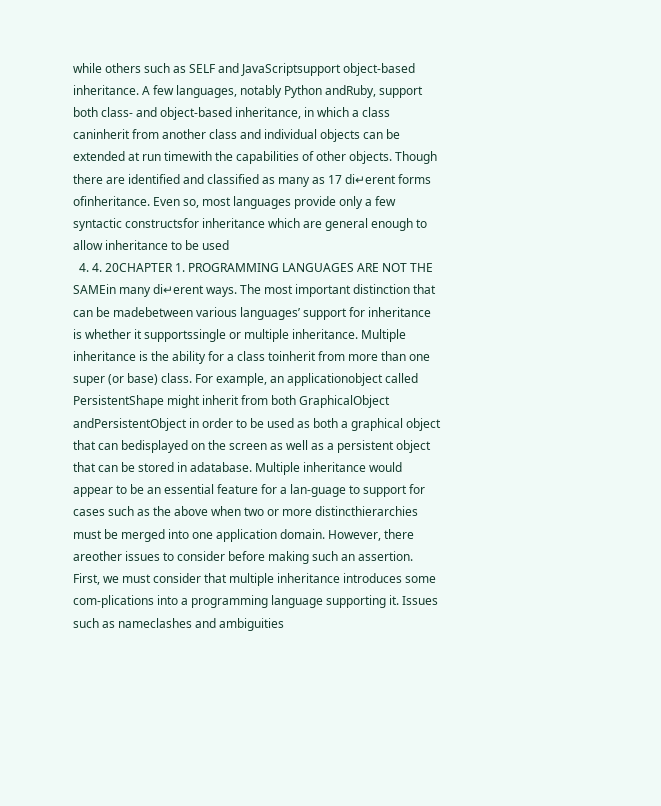while others such as SELF and JavaScriptsupport object-based inheritance. A few languages, notably Python andRuby, support both class- and object-based inheritance, in which a class caninherit from another class and individual objects can be extended at run timewith the capabilities of other objects. Though there are identified and classified as many as 17 di↵erent forms ofinheritance. Even so, most languages provide only a few syntactic constructsfor inheritance which are general enough to allow inheritance to be used
  4. 4. 20CHAPTER 1. PROGRAMMING LANGUAGES ARE NOT THE SAMEin many di↵erent ways. The most important distinction that can be madebetween various languages’ support for inheritance is whether it supportssingle or multiple inheritance. Multiple inheritance is the ability for a class toinherit from more than one super (or base) class. For example, an applicationobject called PersistentShape might inherit from both GraphicalObject andPersistentObject in order to be used as both a graphical object that can bedisplayed on the screen as well as a persistent object that can be stored in adatabase. Multiple inheritance would appear to be an essential feature for a lan-guage to support for cases such as the above when two or more distincthierarchies must be merged into one application domain. However, there areother issues to consider before making such an assertion. First, we must consider that multiple inheritance introduces some com-plications into a programming language supporting it. Issues such as nameclashes and ambiguities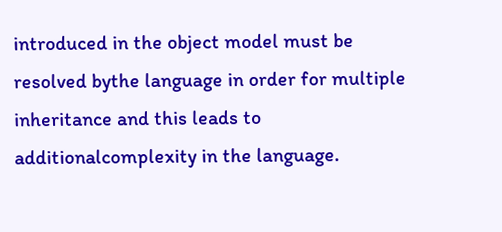introduced in the object model must be resolved bythe language in order for multiple inheritance and this leads to additionalcomplexity in the language.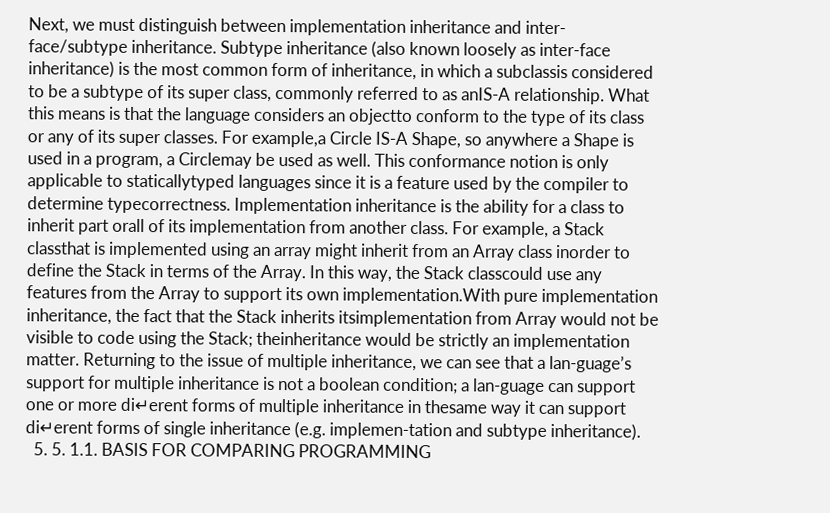Next, we must distinguish between implementation inheritance and inter-face/subtype inheritance. Subtype inheritance (also known loosely as inter-face inheritance) is the most common form of inheritance, in which a subclassis considered to be a subtype of its super class, commonly referred to as anIS-A relationship. What this means is that the language considers an objectto conform to the type of its class or any of its super classes. For example,a Circle IS-A Shape, so anywhere a Shape is used in a program, a Circlemay be used as well. This conformance notion is only applicable to staticallytyped languages since it is a feature used by the compiler to determine typecorrectness. Implementation inheritance is the ability for a class to inherit part orall of its implementation from another class. For example, a Stack classthat is implemented using an array might inherit from an Array class inorder to define the Stack in terms of the Array. In this way, the Stack classcould use any features from the Array to support its own implementation.With pure implementation inheritance, the fact that the Stack inherits itsimplementation from Array would not be visible to code using the Stack; theinheritance would be strictly an implementation matter. Returning to the issue of multiple inheritance, we can see that a lan-guage’s support for multiple inheritance is not a boolean condition; a lan-guage can support one or more di↵erent forms of multiple inheritance in thesame way it can support di↵erent forms of single inheritance (e.g. implemen-tation and subtype inheritance).
  5. 5. 1.1. BASIS FOR COMPARING PROGRAMMING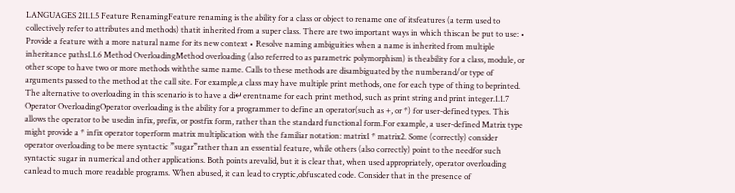LANGUAGES 211.1.5 Feature RenamingFeature renaming is the ability for a class or object to rename one of itsfeatures (a term used to collectively refer to attributes and methods) thatit inherited from a super class. There are two important ways in which thiscan be put to use: • Provide a feature with a more natural name for its new context • Resolve naming ambiguities when a name is inherited from multiple inheritance paths1.1.6 Method OverloadingMethod overloading (also referred to as parametric polymorphism) is theability for a class, module, or other scope to have two or more methods withthe same name. Calls to these methods are disambiguated by the numberand/or type of arguments passed to the method at the call site. For example,a class may have multiple print methods, one for each type of thing to beprinted. The alternative to overloading in this scenario is to have a di↵erentname for each print method, such as print string and print integer.1.1.7 Operator OverloadingOperator overloading is the ability for a programmer to define an operator(such as +, or *) for user-defined types. This allows the operator to be usedin infix, prefix, or postfix form, rather than the standard functional form.For example, a user-defined Matrix type might provide a * infix operator toperform matrix multiplication with the familiar notation: matrix1 * matrix2. Some (correctly) consider operator overloading to be mere syntactic ”sugar”rather than an essential feature, while others (also correctly) point to the needfor such syntactic sugar in numerical and other applications. Both points arevalid, but it is clear that, when used appropriately, operator overloading canlead to much more readable programs. When abused, it can lead to cryptic,obfuscated code. Consider that in the presence of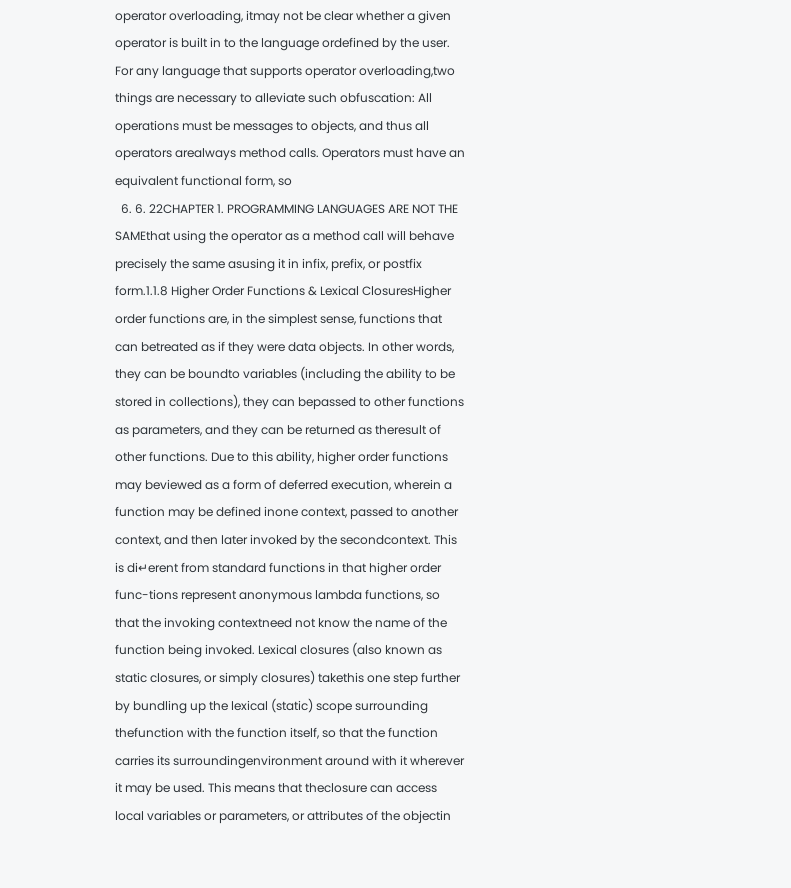operator overloading, itmay not be clear whether a given operator is built in to the language ordefined by the user. For any language that supports operator overloading,two things are necessary to alleviate such obfuscation: All operations must be messages to objects, and thus all operators arealways method calls. Operators must have an equivalent functional form, so
  6. 6. 22CHAPTER 1. PROGRAMMING LANGUAGES ARE NOT THE SAMEthat using the operator as a method call will behave precisely the same asusing it in infix, prefix, or postfix form.1.1.8 Higher Order Functions & Lexical ClosuresHigher order functions are, in the simplest sense, functions that can betreated as if they were data objects. In other words, they can be boundto variables (including the ability to be stored in collections), they can bepassed to other functions as parameters, and they can be returned as theresult of other functions. Due to this ability, higher order functions may beviewed as a form of deferred execution, wherein a function may be defined inone context, passed to another context, and then later invoked by the secondcontext. This is di↵erent from standard functions in that higher order func-tions represent anonymous lambda functions, so that the invoking contextneed not know the name of the function being invoked. Lexical closures (also known as static closures, or simply closures) takethis one step further by bundling up the lexical (static) scope surrounding thefunction with the function itself, so that the function carries its surroundingenvironment around with it wherever it may be used. This means that theclosure can access local variables or parameters, or attributes of the objectin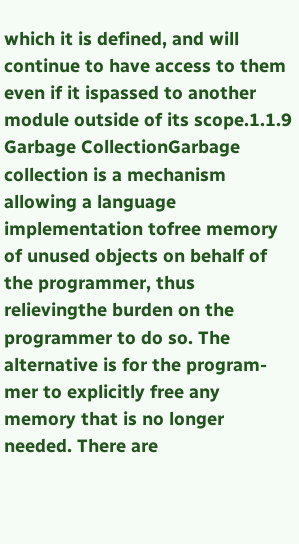which it is defined, and will continue to have access to them even if it ispassed to another module outside of its scope.1.1.9 Garbage CollectionGarbage collection is a mechanism allowing a language implementation tofree memory of unused objects on behalf of the programmer, thus relievingthe burden on the programmer to do so. The alternative is for the program-mer to explicitly free any memory that is no longer needed. There are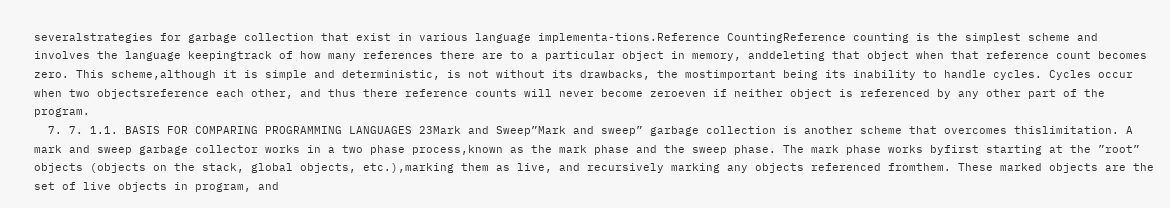severalstrategies for garbage collection that exist in various language implementa-tions.Reference CountingReference counting is the simplest scheme and involves the language keepingtrack of how many references there are to a particular object in memory, anddeleting that object when that reference count becomes zero. This scheme,although it is simple and deterministic, is not without its drawbacks, the mostimportant being its inability to handle cycles. Cycles occur when two objectsreference each other, and thus there reference counts will never become zeroeven if neither object is referenced by any other part of the program.
  7. 7. 1.1. BASIS FOR COMPARING PROGRAMMING LANGUAGES 23Mark and Sweep”Mark and sweep” garbage collection is another scheme that overcomes thislimitation. A mark and sweep garbage collector works in a two phase process,known as the mark phase and the sweep phase. The mark phase works byfirst starting at the ”root” objects (objects on the stack, global objects, etc.),marking them as live, and recursively marking any objects referenced fromthem. These marked objects are the set of live objects in program, and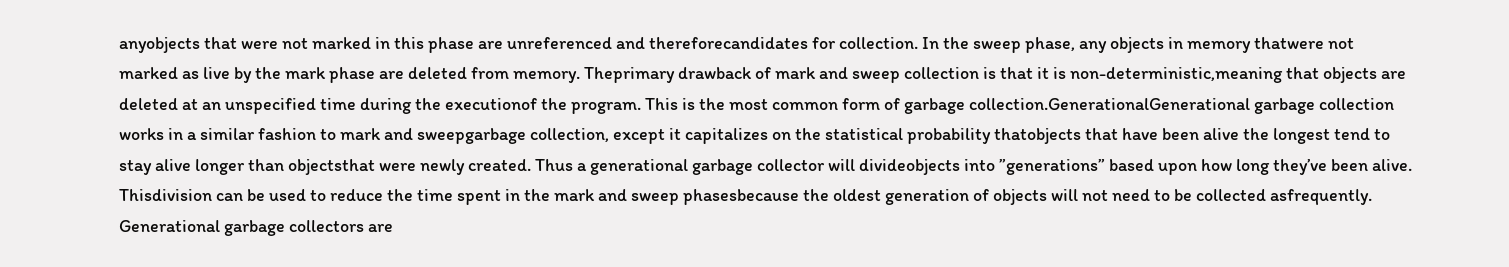anyobjects that were not marked in this phase are unreferenced and thereforecandidates for collection. In the sweep phase, any objects in memory thatwere not marked as live by the mark phase are deleted from memory. Theprimary drawback of mark and sweep collection is that it is non-deterministic,meaning that objects are deleted at an unspecified time during the executionof the program. This is the most common form of garbage collection.GenerationalGenerational garbage collection works in a similar fashion to mark and sweepgarbage collection, except it capitalizes on the statistical probability thatobjects that have been alive the longest tend to stay alive longer than objectsthat were newly created. Thus a generational garbage collector will divideobjects into ”generations” based upon how long they’ve been alive. Thisdivision can be used to reduce the time spent in the mark and sweep phasesbecause the oldest generation of objects will not need to be collected asfrequently. Generational garbage collectors are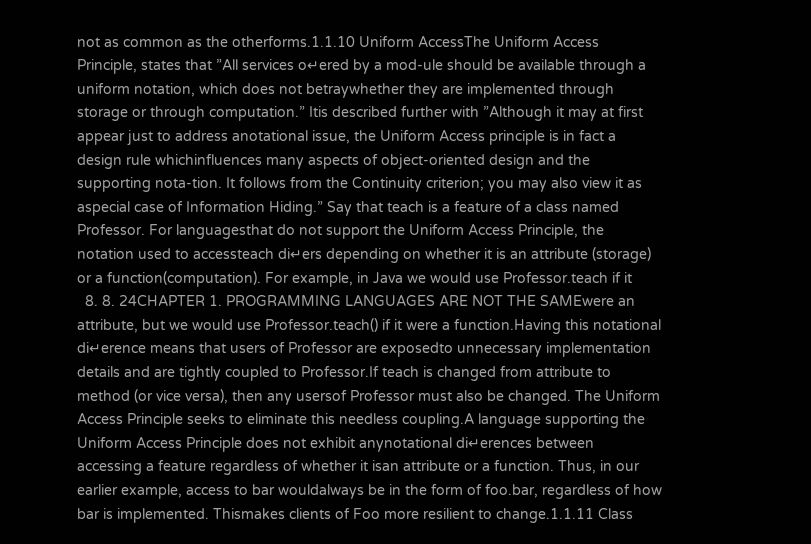not as common as the otherforms.1.1.10 Uniform AccessThe Uniform Access Principle, states that ”All services o↵ered by a mod-ule should be available through a uniform notation, which does not betraywhether they are implemented through storage or through computation.” Itis described further with ”Although it may at first appear just to address anotational issue, the Uniform Access principle is in fact a design rule whichinfluences many aspects of object-oriented design and the supporting nota-tion. It follows from the Continuity criterion; you may also view it as aspecial case of Information Hiding.” Say that teach is a feature of a class named Professor. For languagesthat do not support the Uniform Access Principle, the notation used to accessteach di↵ers depending on whether it is an attribute (storage) or a function(computation). For example, in Java we would use Professor.teach if it
  8. 8. 24CHAPTER 1. PROGRAMMING LANGUAGES ARE NOT THE SAMEwere an attribute, but we would use Professor.teach() if it were a function.Having this notational di↵erence means that users of Professor are exposedto unnecessary implementation details and are tightly coupled to Professor.If teach is changed from attribute to method (or vice versa), then any usersof Professor must also be changed. The Uniform Access Principle seeks to eliminate this needless coupling.A language supporting the Uniform Access Principle does not exhibit anynotational di↵erences between accessing a feature regardless of whether it isan attribute or a function. Thus, in our earlier example, access to bar wouldalways be in the form of foo.bar, regardless of how bar is implemented. Thismakes clients of Foo more resilient to change.1.1.11 Class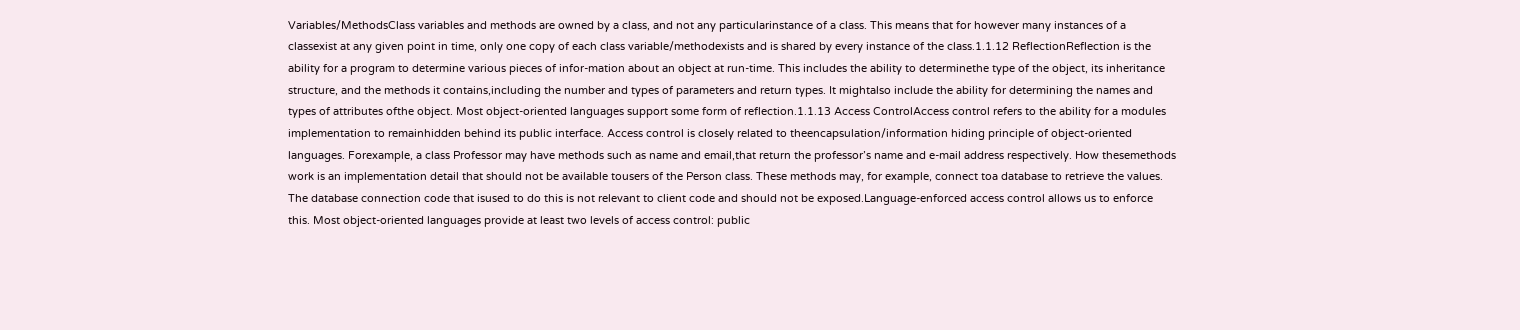Variables/MethodsClass variables and methods are owned by a class, and not any particularinstance of a class. This means that for however many instances of a classexist at any given point in time, only one copy of each class variable/methodexists and is shared by every instance of the class.1.1.12 ReflectionReflection is the ability for a program to determine various pieces of infor-mation about an object at run-time. This includes the ability to determinethe type of the object, its inheritance structure, and the methods it contains,including the number and types of parameters and return types. It mightalso include the ability for determining the names and types of attributes ofthe object. Most object-oriented languages support some form of reflection.1.1.13 Access ControlAccess control refers to the ability for a modules implementation to remainhidden behind its public interface. Access control is closely related to theencapsulation/information hiding principle of object-oriented languages. Forexample, a class Professor may have methods such as name and email,that return the professor’s name and e-mail address respectively. How thesemethods work is an implementation detail that should not be available tousers of the Person class. These methods may, for example, connect toa database to retrieve the values. The database connection code that isused to do this is not relevant to client code and should not be exposed.Language-enforced access control allows us to enforce this. Most object-oriented languages provide at least two levels of access control: public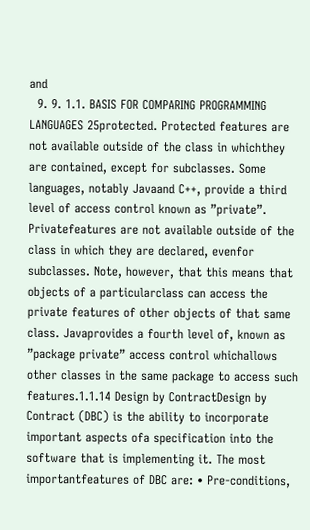and
  9. 9. 1.1. BASIS FOR COMPARING PROGRAMMING LANGUAGES 25protected. Protected features are not available outside of the class in whichthey are contained, except for subclasses. Some languages, notably Javaand C++, provide a third level of access control known as ”private”. Privatefeatures are not available outside of the class in which they are declared, evenfor subclasses. Note, however, that this means that objects of a particularclass can access the private features of other objects of that same class. Javaprovides a fourth level of, known as ”package private” access control whichallows other classes in the same package to access such features.1.1.14 Design by ContractDesign by Contract (DBC) is the ability to incorporate important aspects ofa specification into the software that is implementing it. The most importantfeatures of DBC are: • Pre-conditions,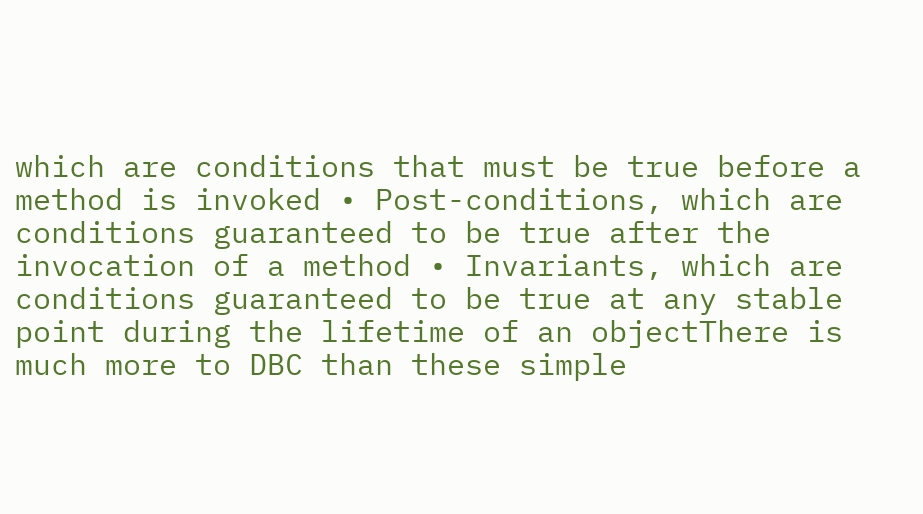which are conditions that must be true before a method is invoked • Post-conditions, which are conditions guaranteed to be true after the invocation of a method • Invariants, which are conditions guaranteed to be true at any stable point during the lifetime of an objectThere is much more to DBC than these simple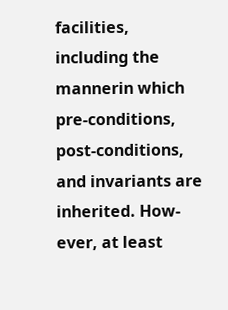facilities, including the mannerin which pre-conditions, post-conditions, and invariants are inherited. How-ever, at least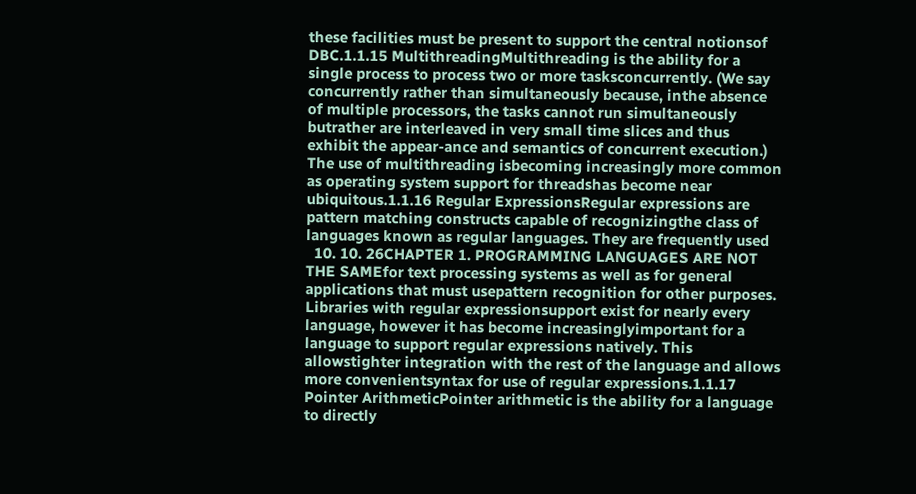these facilities must be present to support the central notionsof DBC.1.1.15 MultithreadingMultithreading is the ability for a single process to process two or more tasksconcurrently. (We say concurrently rather than simultaneously because, inthe absence of multiple processors, the tasks cannot run simultaneously butrather are interleaved in very small time slices and thus exhibit the appear-ance and semantics of concurrent execution.) The use of multithreading isbecoming increasingly more common as operating system support for threadshas become near ubiquitous.1.1.16 Regular ExpressionsRegular expressions are pattern matching constructs capable of recognizingthe class of languages known as regular languages. They are frequently used
  10. 10. 26CHAPTER 1. PROGRAMMING LANGUAGES ARE NOT THE SAMEfor text processing systems as well as for general applications that must usepattern recognition for other purposes. Libraries with regular expressionsupport exist for nearly every language, however it has become increasinglyimportant for a language to support regular expressions natively. This allowstighter integration with the rest of the language and allows more convenientsyntax for use of regular expressions.1.1.17 Pointer ArithmeticPointer arithmetic is the ability for a language to directly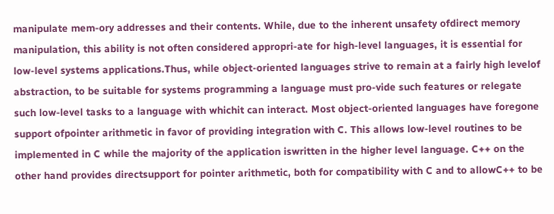manipulate mem-ory addresses and their contents. While, due to the inherent unsafety ofdirect memory manipulation, this ability is not often considered appropri-ate for high-level languages, it is essential for low-level systems applications.Thus, while object-oriented languages strive to remain at a fairly high levelof abstraction, to be suitable for systems programming a language must pro-vide such features or relegate such low-level tasks to a language with whichit can interact. Most object-oriented languages have foregone support ofpointer arithmetic in favor of providing integration with C. This allows low-level routines to be implemented in C while the majority of the application iswritten in the higher level language. C++ on the other hand provides directsupport for pointer arithmetic, both for compatibility with C and to allowC++ to be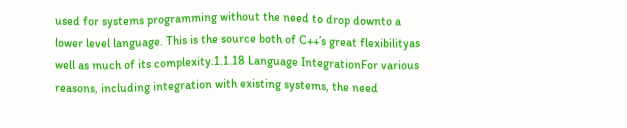used for systems programming without the need to drop downto a lower level language. This is the source both of C++’s great flexibilityas well as much of its complexity.1.1.18 Language IntegrationFor various reasons, including integration with existing systems, the need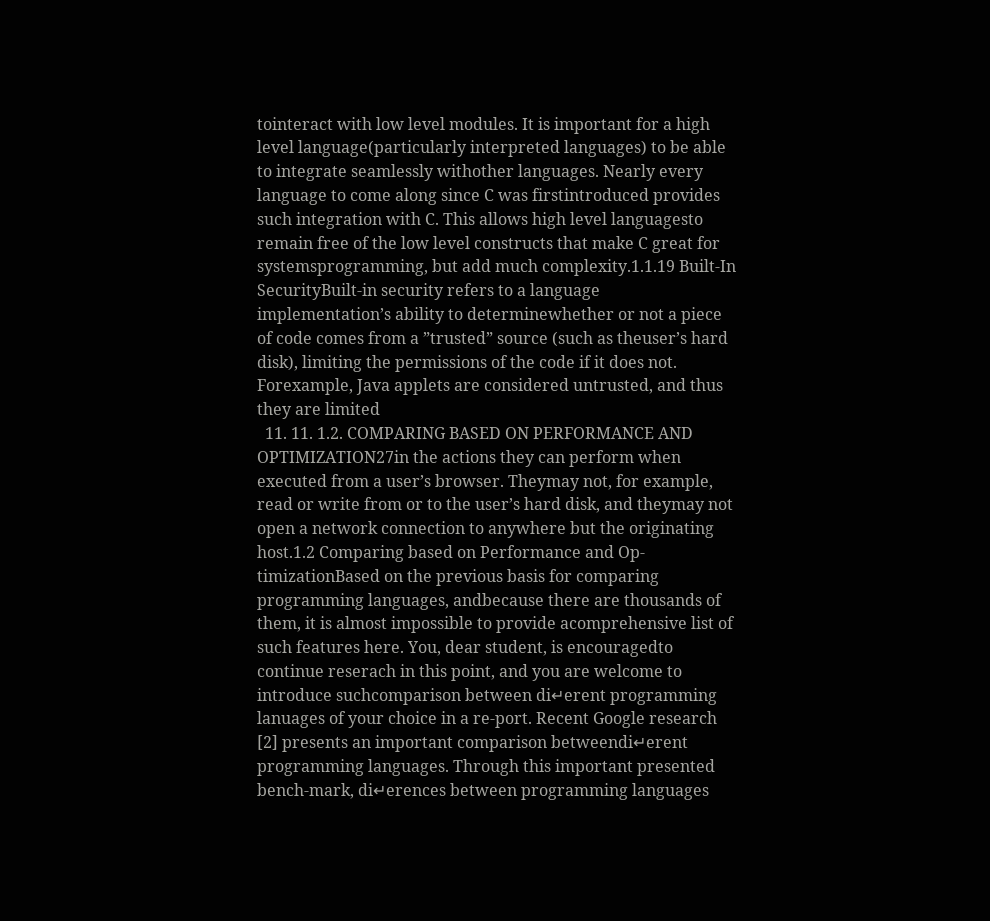tointeract with low level modules. It is important for a high level language(particularly interpreted languages) to be able to integrate seamlessly withother languages. Nearly every language to come along since C was firstintroduced provides such integration with C. This allows high level languagesto remain free of the low level constructs that make C great for systemsprogramming, but add much complexity.1.1.19 Built-In SecurityBuilt-in security refers to a language implementation’s ability to determinewhether or not a piece of code comes from a ”trusted” source (such as theuser’s hard disk), limiting the permissions of the code if it does not. Forexample, Java applets are considered untrusted, and thus they are limited
  11. 11. 1.2. COMPARING BASED ON PERFORMANCE AND OPTIMIZATION27in the actions they can perform when executed from a user’s browser. Theymay not, for example, read or write from or to the user’s hard disk, and theymay not open a network connection to anywhere but the originating host.1.2 Comparing based on Performance and Op- timizationBased on the previous basis for comparing programming languages, andbecause there are thousands of them, it is almost impossible to provide acomprehensive list of such features here. You, dear student, is encouragedto continue reserach in this point, and you are welcome to introduce suchcomparison between di↵erent programming lanuages of your choice in a re-port. Recent Google research [2] presents an important comparison betweendi↵erent programming languages. Through this important presented bench-mark, di↵erences between programming languages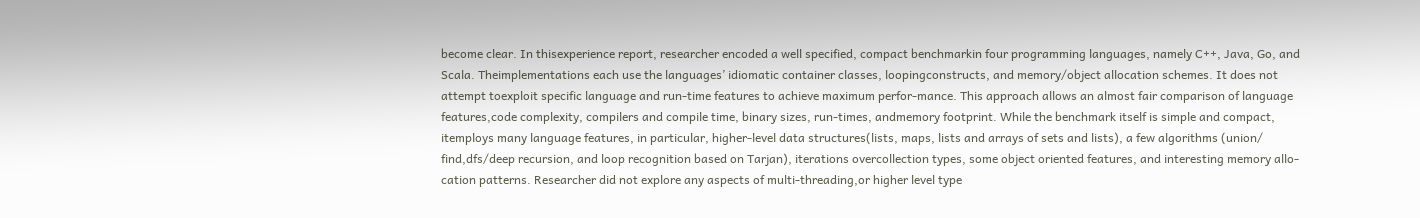become clear. In thisexperience report, researcher encoded a well specified, compact benchmarkin four programming languages, namely C++, Java, Go, and Scala. Theimplementations each use the languages’ idiomatic container classes, loopingconstructs, and memory/object allocation schemes. It does not attempt toexploit specific language and run-time features to achieve maximum perfor-mance. This approach allows an almost fair comparison of language features,code complexity, compilers and compile time, binary sizes, run-times, andmemory footprint. While the benchmark itself is simple and compact, itemploys many language features, in particular, higher-level data structures(lists, maps, lists and arrays of sets and lists), a few algorithms (union/ find,dfs/deep recursion, and loop recognition based on Tarjan), iterations overcollection types, some object oriented features, and interesting memory allo-cation patterns. Researcher did not explore any aspects of multi-threading,or higher level type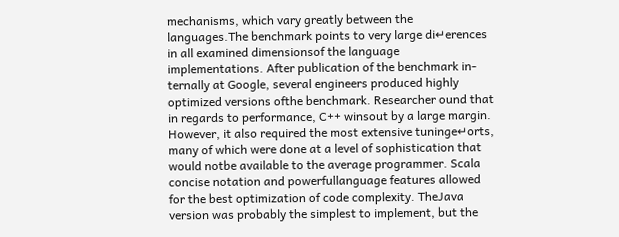mechanisms, which vary greatly between the languages.The benchmark points to very large di↵erences in all examined dimensionsof the language implementations. After publication of the benchmark in-ternally at Google, several engineers produced highly optimized versions ofthe benchmark. Researcher ound that in regards to performance, C++ winsout by a large margin. However, it also required the most extensive tuninge↵orts, many of which were done at a level of sophistication that would notbe available to the average programmer. Scala concise notation and powerfullanguage features allowed for the best optimization of code complexity. TheJava version was probably the simplest to implement, but the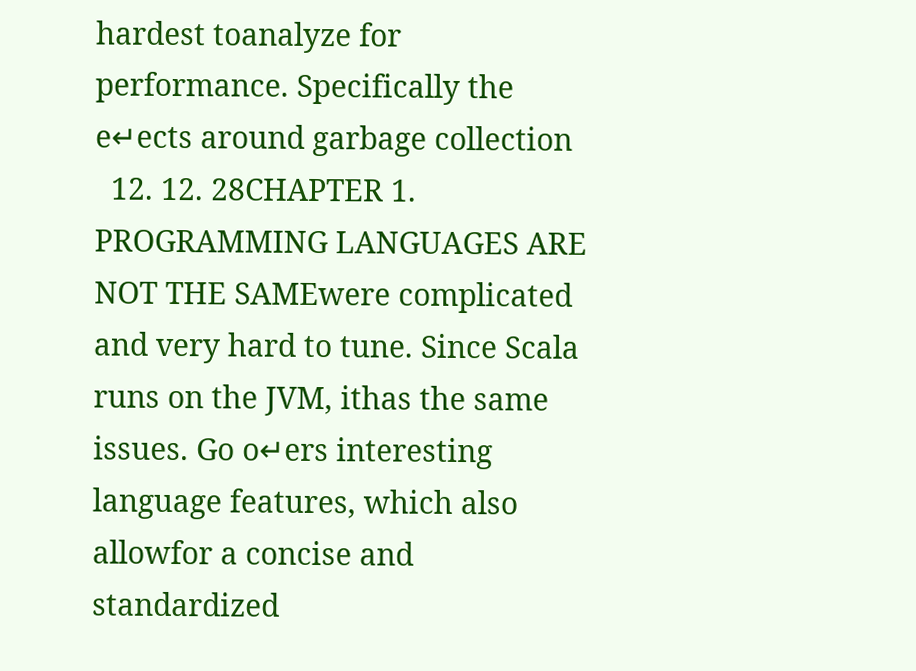hardest toanalyze for performance. Specifically the e↵ects around garbage collection
  12. 12. 28CHAPTER 1. PROGRAMMING LANGUAGES ARE NOT THE SAMEwere complicated and very hard to tune. Since Scala runs on the JVM, ithas the same issues. Go o↵ers interesting language features, which also allowfor a concise and standardized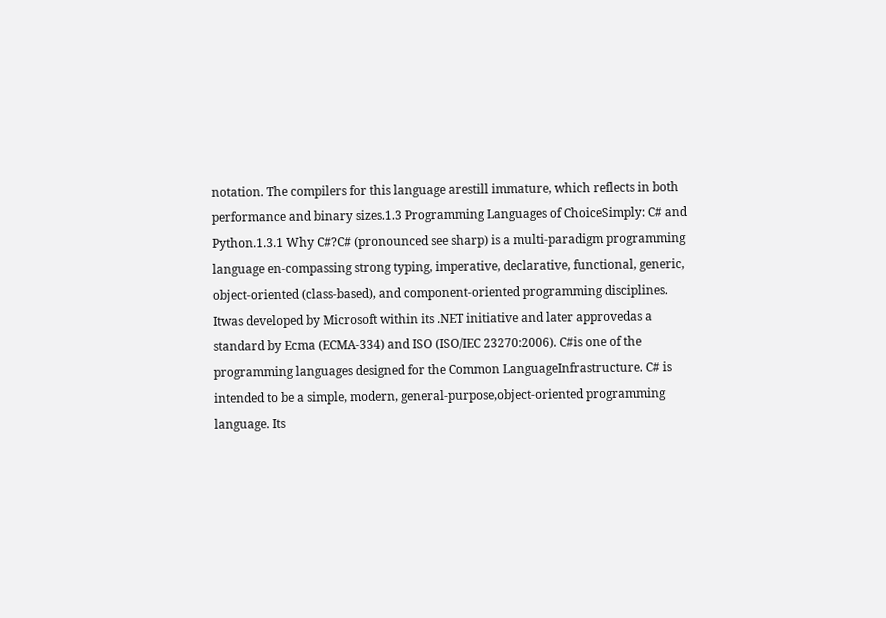notation. The compilers for this language arestill immature, which reflects in both performance and binary sizes.1.3 Programming Languages of ChoiceSimply: C# and Python.1.3.1 Why C#?C# (pronounced see sharp) is a multi-paradigm programming language en-compassing strong typing, imperative, declarative, functional, generic, object-oriented (class-based), and component-oriented programming disciplines. Itwas developed by Microsoft within its .NET initiative and later approvedas a standard by Ecma (ECMA-334) and ISO (ISO/IEC 23270:2006). C#is one of the programming languages designed for the Common LanguageInfrastructure. C# is intended to be a simple, modern, general-purpose,object-oriented programming language. Its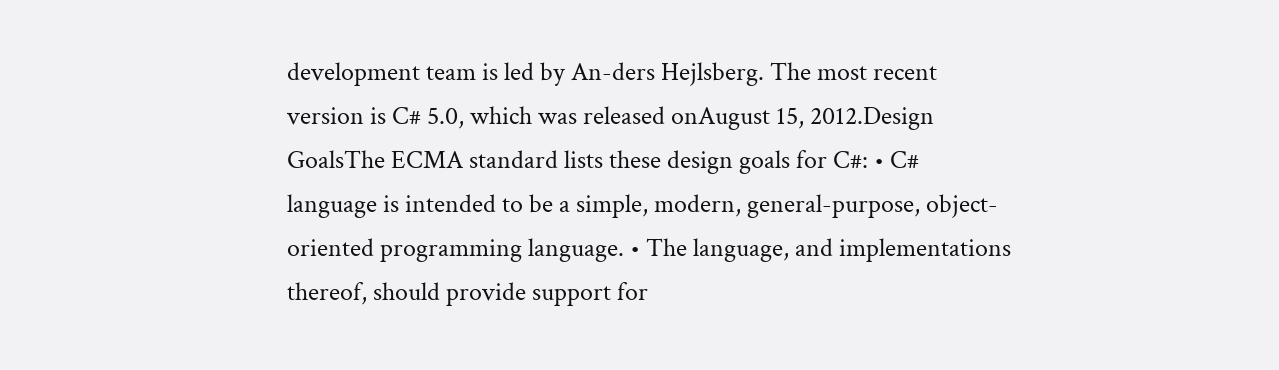development team is led by An-ders Hejlsberg. The most recent version is C# 5.0, which was released onAugust 15, 2012.Design GoalsThe ECMA standard lists these design goals for C#: • C# language is intended to be a simple, modern, general-purpose, object-oriented programming language. • The language, and implementations thereof, should provide support for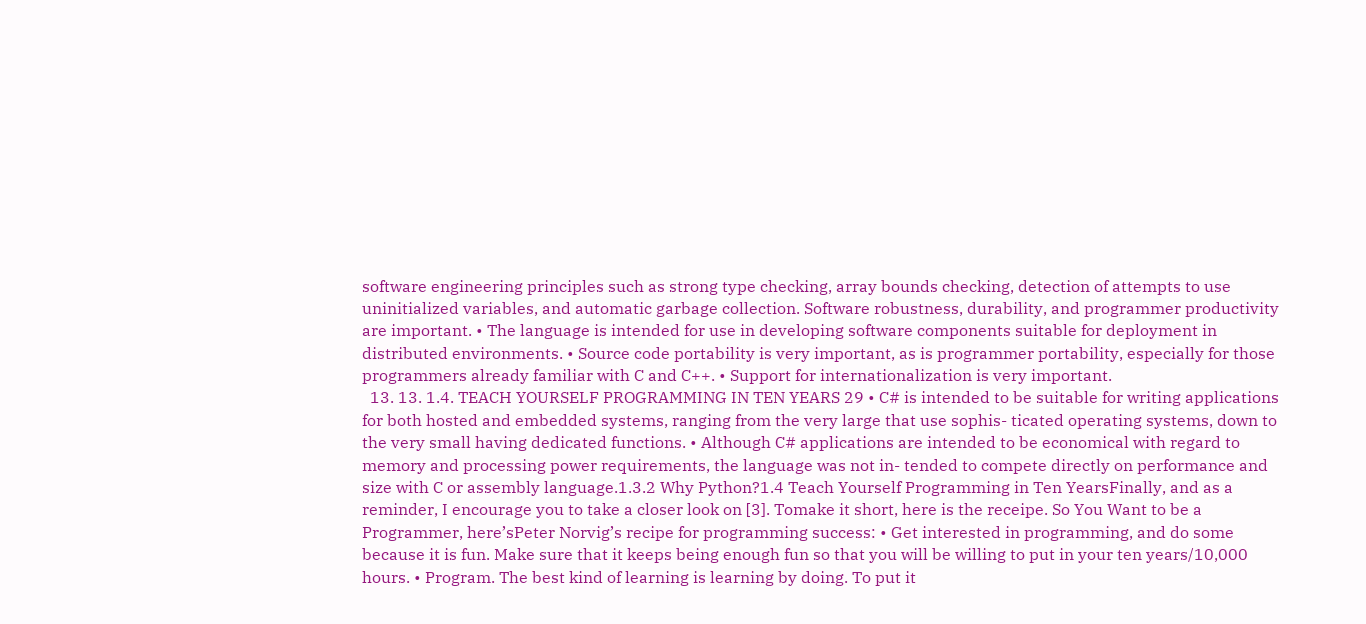software engineering principles such as strong type checking, array bounds checking, detection of attempts to use uninitialized variables, and automatic garbage collection. Software robustness, durability, and programmer productivity are important. • The language is intended for use in developing software components suitable for deployment in distributed environments. • Source code portability is very important, as is programmer portability, especially for those programmers already familiar with C and C++. • Support for internationalization is very important.
  13. 13. 1.4. TEACH YOURSELF PROGRAMMING IN TEN YEARS 29 • C# is intended to be suitable for writing applications for both hosted and embedded systems, ranging from the very large that use sophis- ticated operating systems, down to the very small having dedicated functions. • Although C# applications are intended to be economical with regard to memory and processing power requirements, the language was not in- tended to compete directly on performance and size with C or assembly language.1.3.2 Why Python?1.4 Teach Yourself Programming in Ten YearsFinally, and as a reminder, I encourage you to take a closer look on [3]. Tomake it short, here is the receipe. So You Want to be a Programmer, here’sPeter Norvig’s recipe for programming success: • Get interested in programming, and do some because it is fun. Make sure that it keeps being enough fun so that you will be willing to put in your ten years/10,000 hours. • Program. The best kind of learning is learning by doing. To put it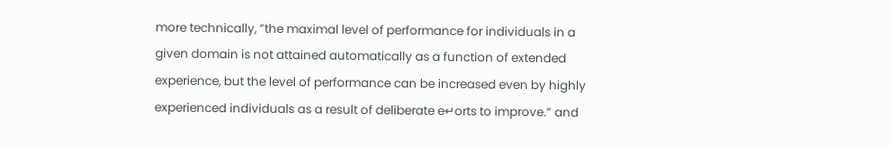more technically, ”the maximal level of performance for individuals in a given domain is not attained automatically as a function of extended experience, but the level of performance can be increased even by highly experienced individuals as a result of deliberate e↵orts to improve.” and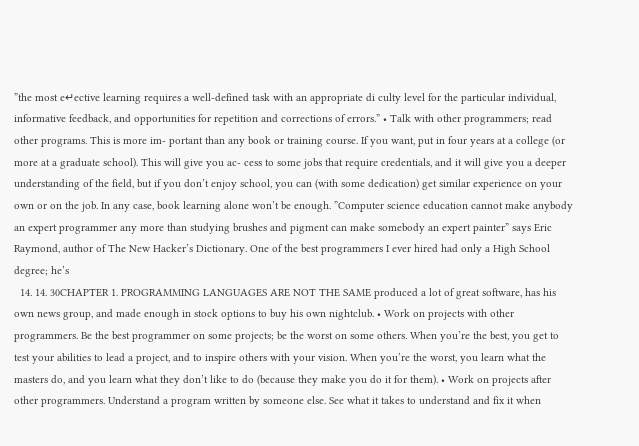”the most e↵ective learning requires a well-defined task with an appropriate di culty level for the particular individual, informative feedback, and opportunities for repetition and corrections of errors.” • Talk with other programmers; read other programs. This is more im- portant than any book or training course. If you want, put in four years at a college (or more at a graduate school). This will give you ac- cess to some jobs that require credentials, and it will give you a deeper understanding of the field, but if you don’t enjoy school, you can (with some dedication) get similar experience on your own or on the job. In any case, book learning alone won’t be enough. ”Computer science education cannot make anybody an expert programmer any more than studying brushes and pigment can make somebody an expert painter” says Eric Raymond, author of The New Hacker’s Dictionary. One of the best programmers I ever hired had only a High School degree; he’s
  14. 14. 30CHAPTER 1. PROGRAMMING LANGUAGES ARE NOT THE SAME produced a lot of great software, has his own news group, and made enough in stock options to buy his own nightclub. • Work on projects with other programmers. Be the best programmer on some projects; be the worst on some others. When you’re the best, you get to test your abilities to lead a project, and to inspire others with your vision. When you’re the worst, you learn what the masters do, and you learn what they don’t like to do (because they make you do it for them). • Work on projects after other programmers. Understand a program written by someone else. See what it takes to understand and fix it when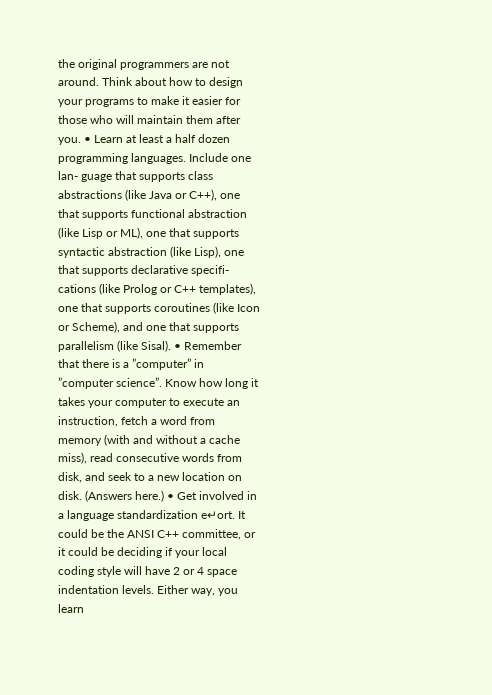the original programmers are not around. Think about how to design your programs to make it easier for those who will maintain them after you. • Learn at least a half dozen programming languages. Include one lan- guage that supports class abstractions (like Java or C++), one that supports functional abstraction (like Lisp or ML), one that supports syntactic abstraction (like Lisp), one that supports declarative specifi- cations (like Prolog or C++ templates), one that supports coroutines (like Icon or Scheme), and one that supports parallelism (like Sisal). • Remember that there is a ”computer” in ”computer science”. Know how long it takes your computer to execute an instruction, fetch a word from memory (with and without a cache miss), read consecutive words from disk, and seek to a new location on disk. (Answers here.) • Get involved in a language standardization e↵ort. It could be the ANSI C++ committee, or it could be deciding if your local coding style will have 2 or 4 space indentation levels. Either way, you learn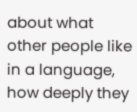about what other people like in a language, how deeply they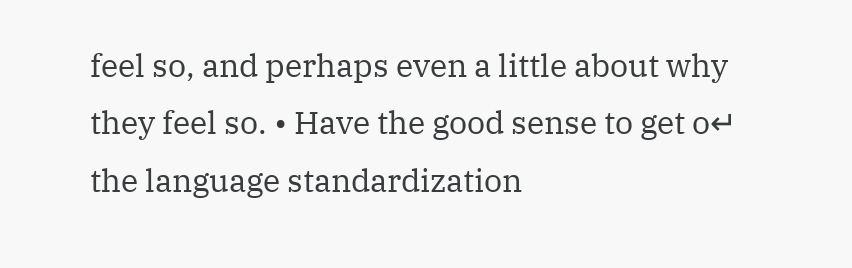feel so, and perhaps even a little about why they feel so. • Have the good sense to get o↵ the language standardization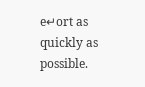e↵ort as quickly as possible.